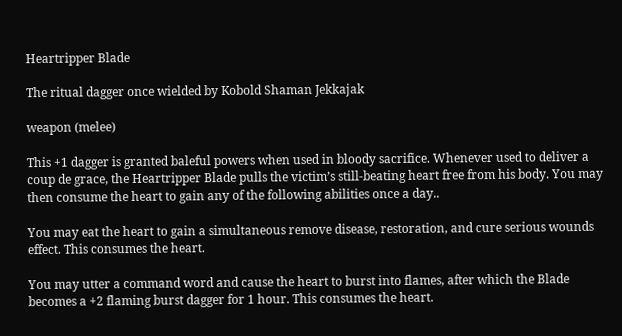Heartripper Blade

The ritual dagger once wielded by Kobold Shaman Jekkajak

weapon (melee)

This +1 dagger is granted baleful powers when used in bloody sacrifice. Whenever used to deliver a coup de grace, the Heartripper Blade pulls the victim’s still-beating heart free from his body. You may then consume the heart to gain any of the following abilities once a day..

You may eat the heart to gain a simultaneous remove disease, restoration, and cure serious wounds effect. This consumes the heart.

You may utter a command word and cause the heart to burst into flames, after which the Blade becomes a +2 flaming burst dagger for 1 hour. This consumes the heart.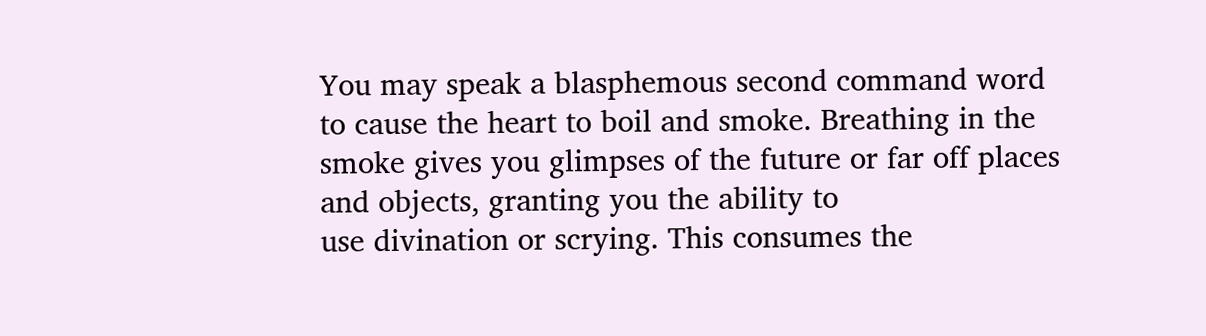You may speak a blasphemous second command word to cause the heart to boil and smoke. Breathing in the smoke gives you glimpses of the future or far off places and objects, granting you the ability to
use divination or scrying. This consumes the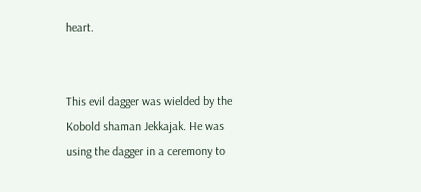heart.


This evil dagger was wielded by the Kobold shaman Jekkajak. He was using the dagger in a ceremony to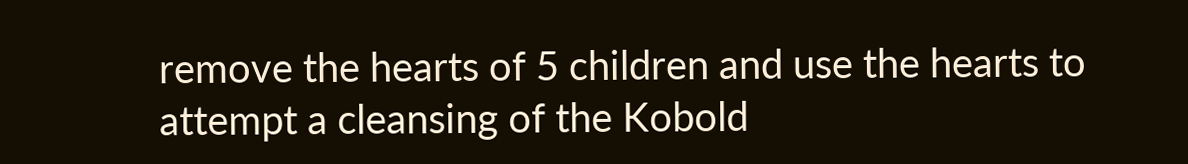remove the hearts of 5 children and use the hearts to attempt a cleansing of the Kobold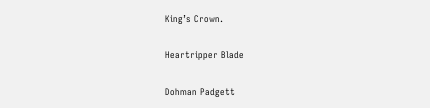King’s Crown.

Heartripper Blade

Dohman Padgett